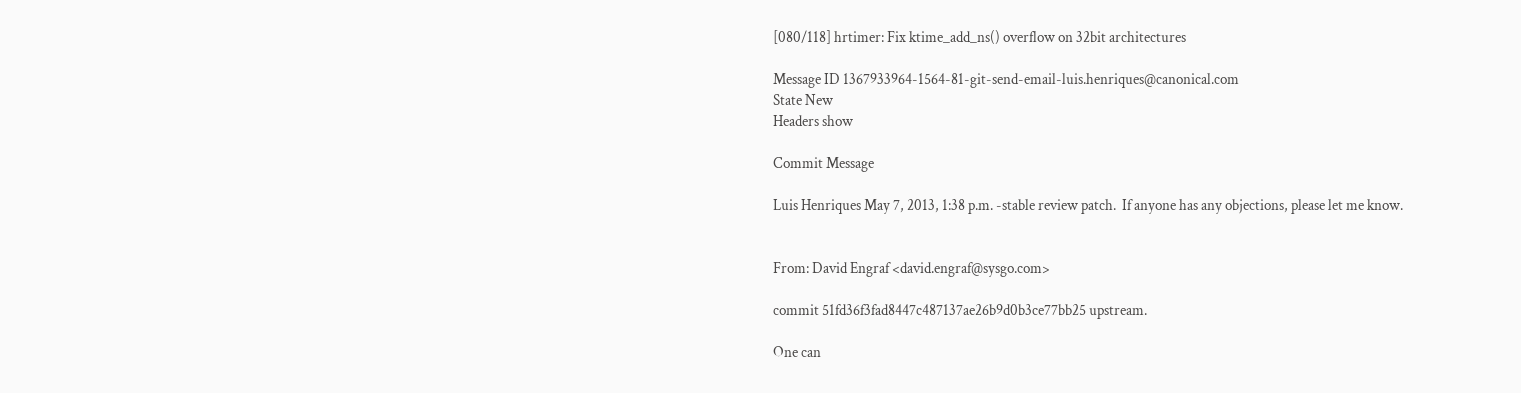[080/118] hrtimer: Fix ktime_add_ns() overflow on 32bit architectures

Message ID 1367933964-1564-81-git-send-email-luis.henriques@canonical.com
State New
Headers show

Commit Message

Luis Henriques May 7, 2013, 1:38 p.m. -stable review patch.  If anyone has any objections, please let me know.


From: David Engraf <david.engraf@sysgo.com>

commit 51fd36f3fad8447c487137ae26b9d0b3ce77bb25 upstream.

One can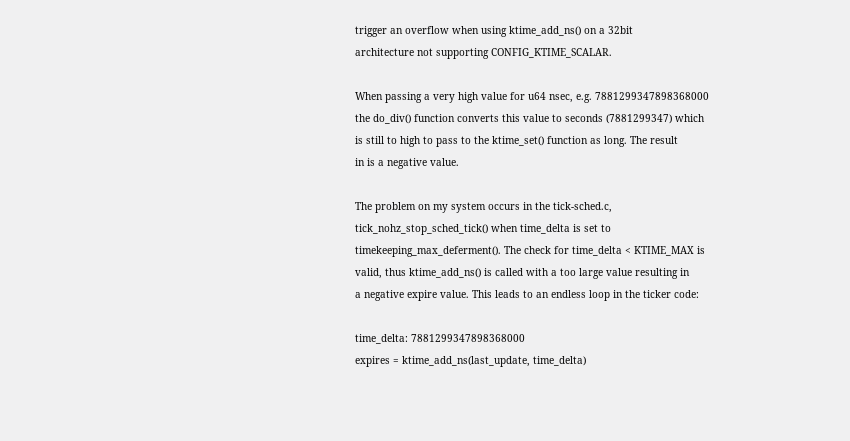trigger an overflow when using ktime_add_ns() on a 32bit
architecture not supporting CONFIG_KTIME_SCALAR.

When passing a very high value for u64 nsec, e.g. 7881299347898368000
the do_div() function converts this value to seconds (7881299347) which
is still to high to pass to the ktime_set() function as long. The result
in is a negative value.

The problem on my system occurs in the tick-sched.c,
tick_nohz_stop_sched_tick() when time_delta is set to
timekeeping_max_deferment(). The check for time_delta < KTIME_MAX is
valid, thus ktime_add_ns() is called with a too large value resulting in
a negative expire value. This leads to an endless loop in the ticker code:

time_delta: 7881299347898368000
expires = ktime_add_ns(last_update, time_delta)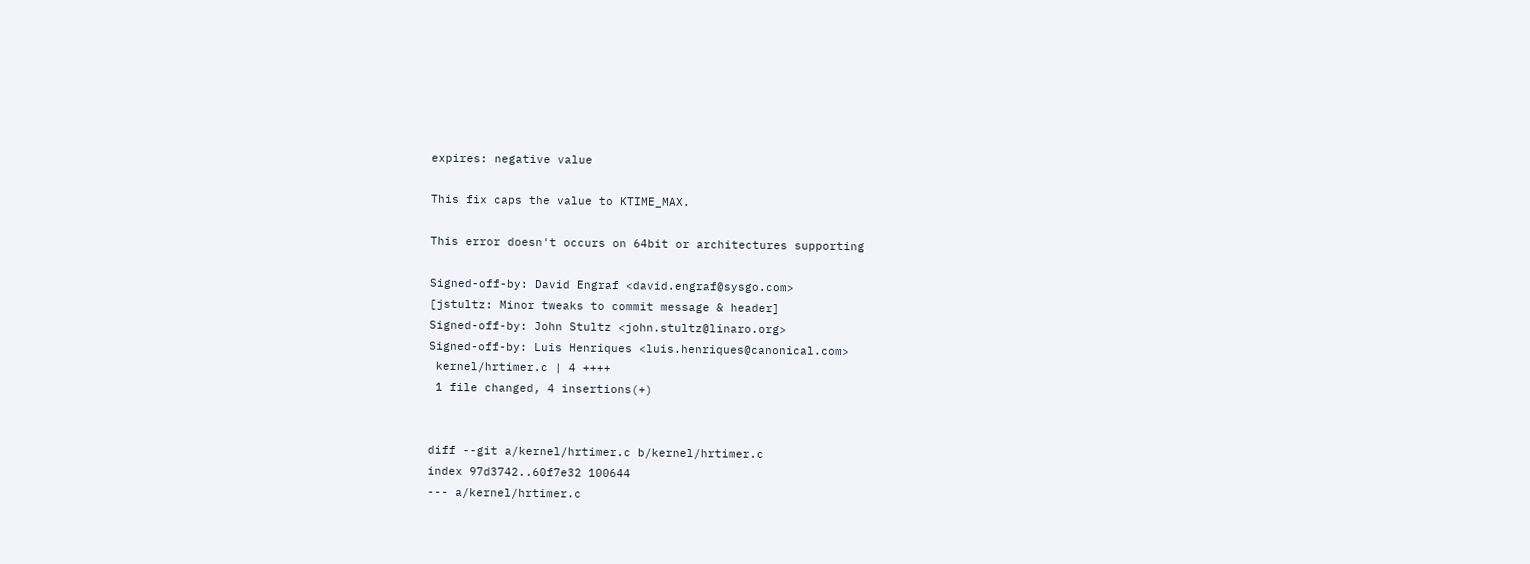expires: negative value

This fix caps the value to KTIME_MAX.

This error doesn't occurs on 64bit or architectures supporting

Signed-off-by: David Engraf <david.engraf@sysgo.com>
[jstultz: Minor tweaks to commit message & header]
Signed-off-by: John Stultz <john.stultz@linaro.org>
Signed-off-by: Luis Henriques <luis.henriques@canonical.com>
 kernel/hrtimer.c | 4 ++++
 1 file changed, 4 insertions(+)


diff --git a/kernel/hrtimer.c b/kernel/hrtimer.c
index 97d3742..60f7e32 100644
--- a/kernel/hrtimer.c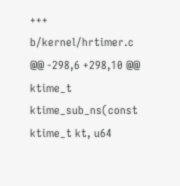+++ b/kernel/hrtimer.c
@@ -298,6 +298,10 @@  ktime_t ktime_sub_ns(const ktime_t kt, u64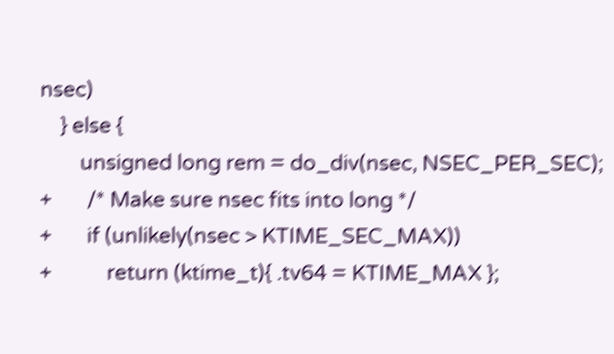nsec)
    } else {
        unsigned long rem = do_div(nsec, NSEC_PER_SEC);
+       /* Make sure nsec fits into long */
+       if (unlikely(nsec > KTIME_SEC_MAX))
+           return (ktime_t){ .tv64 = KTIME_MAX };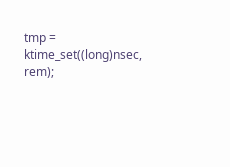tmp = ktime_set((long)nsec, rem);